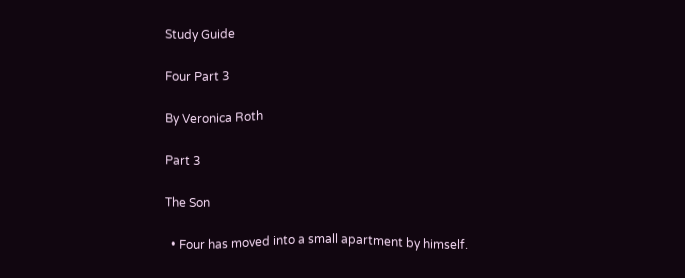Study Guide

Four Part 3

By Veronica Roth

Part 3

The Son

  • Four has moved into a small apartment by himself.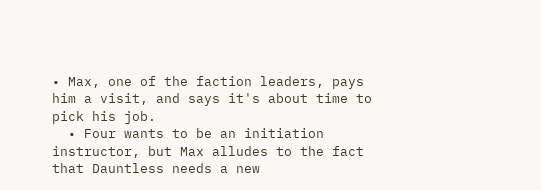• Max, one of the faction leaders, pays him a visit, and says it's about time to pick his job.
  • Four wants to be an initiation instructor, but Max alludes to the fact that Dauntless needs a new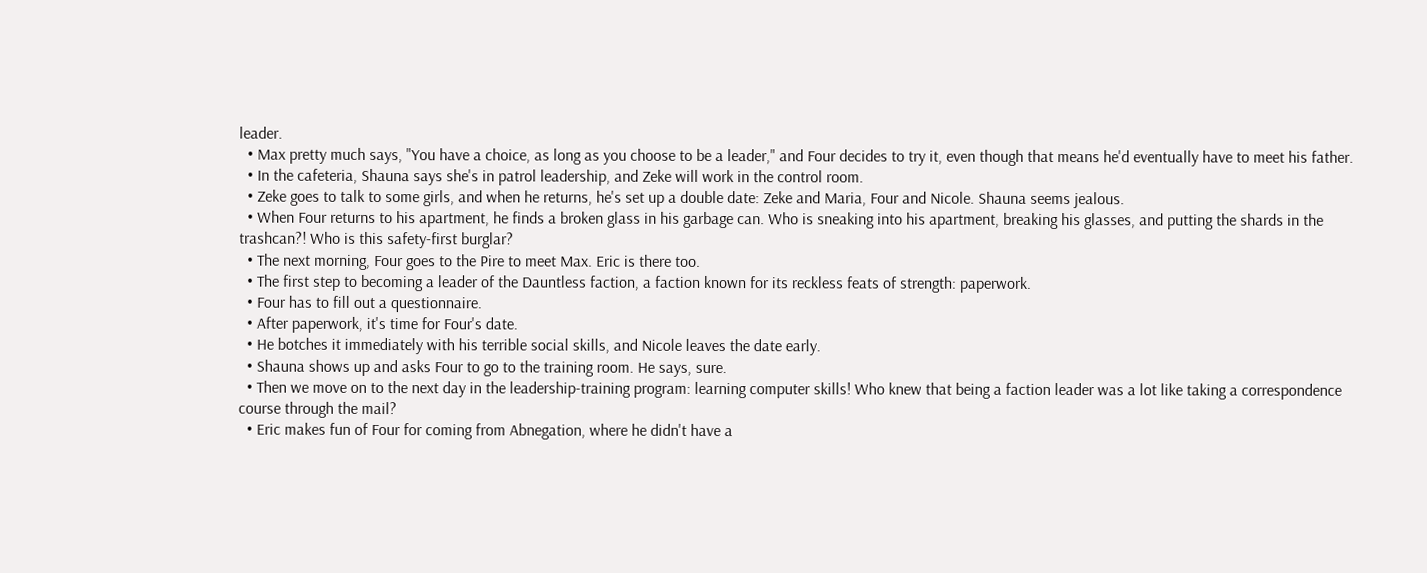leader.
  • Max pretty much says, "You have a choice, as long as you choose to be a leader," and Four decides to try it, even though that means he'd eventually have to meet his father.
  • In the cafeteria, Shauna says she's in patrol leadership, and Zeke will work in the control room.
  • Zeke goes to talk to some girls, and when he returns, he's set up a double date: Zeke and Maria, Four and Nicole. Shauna seems jealous.
  • When Four returns to his apartment, he finds a broken glass in his garbage can. Who is sneaking into his apartment, breaking his glasses, and putting the shards in the trashcan?! Who is this safety-first burglar?
  • The next morning, Four goes to the Pire to meet Max. Eric is there too.
  • The first step to becoming a leader of the Dauntless faction, a faction known for its reckless feats of strength: paperwork.
  • Four has to fill out a questionnaire.
  • After paperwork, it's time for Four's date.
  • He botches it immediately with his terrible social skills, and Nicole leaves the date early.
  • Shauna shows up and asks Four to go to the training room. He says, sure.
  • Then we move on to the next day in the leadership-training program: learning computer skills! Who knew that being a faction leader was a lot like taking a correspondence course through the mail?
  • Eric makes fun of Four for coming from Abnegation, where he didn't have a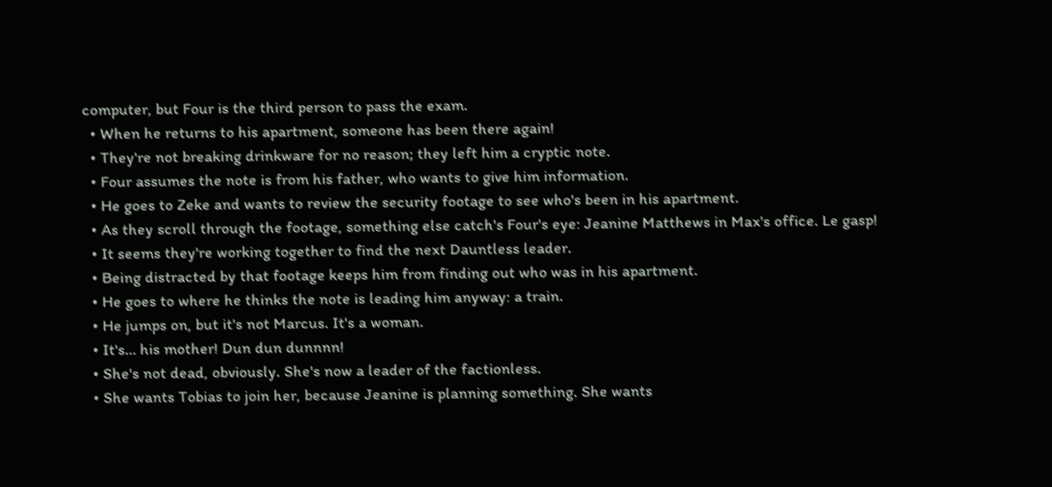computer, but Four is the third person to pass the exam.
  • When he returns to his apartment, someone has been there again!
  • They're not breaking drinkware for no reason; they left him a cryptic note.
  • Four assumes the note is from his father, who wants to give him information.
  • He goes to Zeke and wants to review the security footage to see who's been in his apartment.
  • As they scroll through the footage, something else catch's Four's eye: Jeanine Matthews in Max's office. Le gasp!
  • It seems they're working together to find the next Dauntless leader.
  • Being distracted by that footage keeps him from finding out who was in his apartment.
  • He goes to where he thinks the note is leading him anyway: a train.
  • He jumps on, but it's not Marcus. It's a woman.
  • It's… his mother! Dun dun dunnnn!
  • She's not dead, obviously. She's now a leader of the factionless.
  • She wants Tobias to join her, because Jeanine is planning something. She wants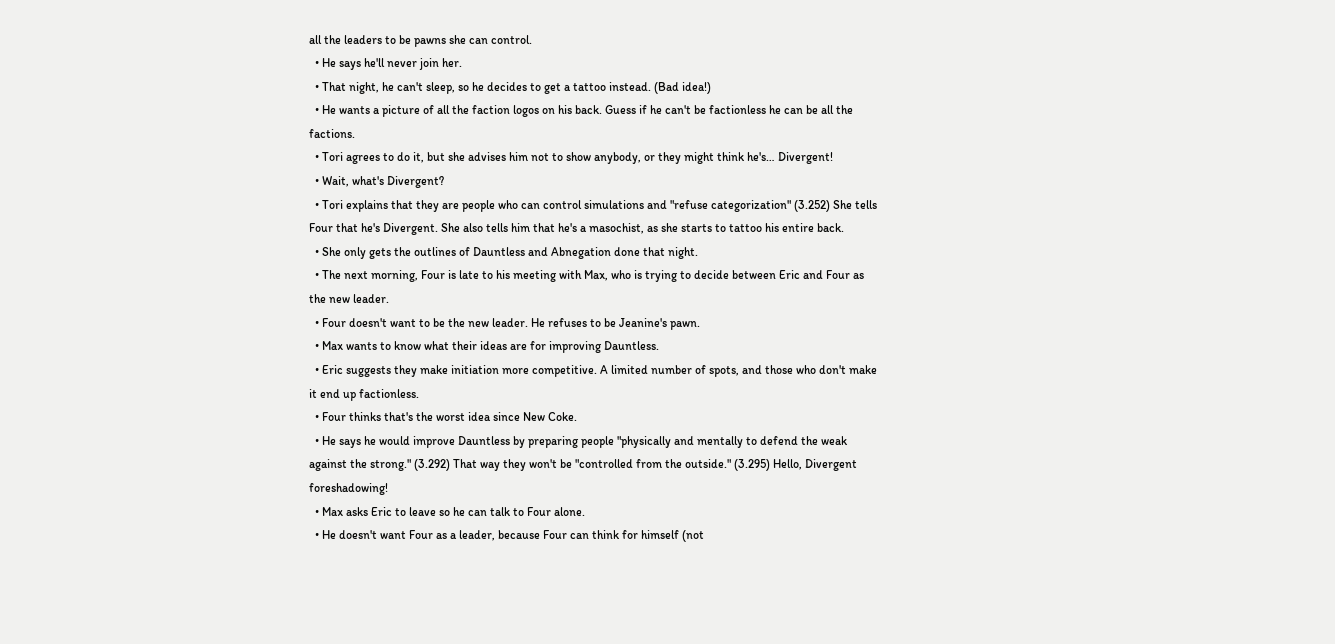all the leaders to be pawns she can control.
  • He says he'll never join her.
  • That night, he can't sleep, so he decides to get a tattoo instead. (Bad idea!)
  • He wants a picture of all the faction logos on his back. Guess if he can't be factionless he can be all the factions.
  • Tori agrees to do it, but she advises him not to show anybody, or they might think he's… Divergent!
  • Wait, what's Divergent?
  • Tori explains that they are people who can control simulations and "refuse categorization" (3.252) She tells Four that he's Divergent. She also tells him that he's a masochist, as she starts to tattoo his entire back.
  • She only gets the outlines of Dauntless and Abnegation done that night.
  • The next morning, Four is late to his meeting with Max, who is trying to decide between Eric and Four as the new leader.
  • Four doesn't want to be the new leader. He refuses to be Jeanine's pawn.
  • Max wants to know what their ideas are for improving Dauntless.
  • Eric suggests they make initiation more competitive. A limited number of spots, and those who don't make it end up factionless.
  • Four thinks that's the worst idea since New Coke.
  • He says he would improve Dauntless by preparing people "physically and mentally to defend the weak against the strong." (3.292) That way they won't be "controlled from the outside." (3.295) Hello, Divergent foreshadowing!
  • Max asks Eric to leave so he can talk to Four alone.
  • He doesn't want Four as a leader, because Four can think for himself (not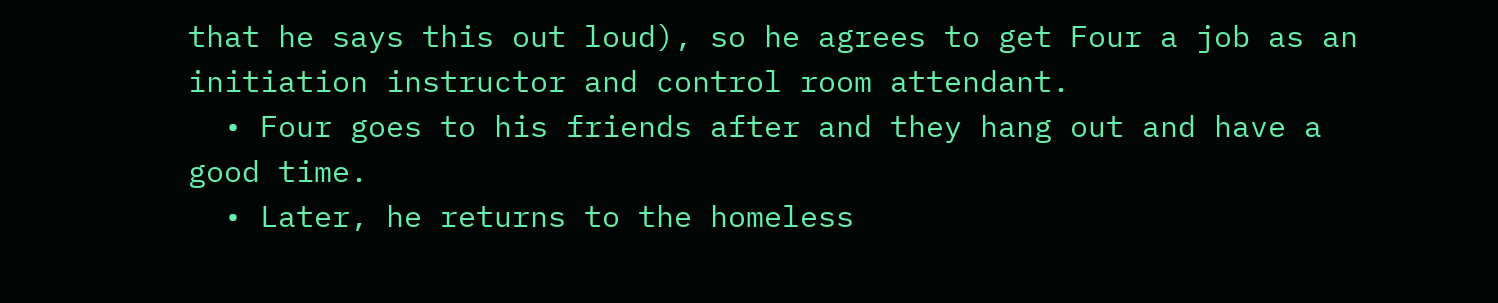that he says this out loud), so he agrees to get Four a job as an initiation instructor and control room attendant.
  • Four goes to his friends after and they hang out and have a good time.
  • Later, he returns to the homeless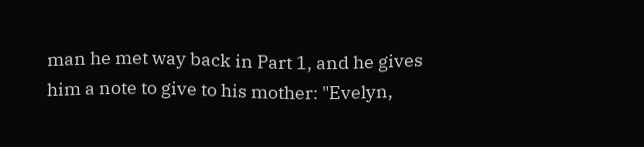man he met way back in Part 1, and he gives him a note to give to his mother: "Evelyn,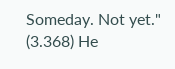Someday. Not yet." (3.368) He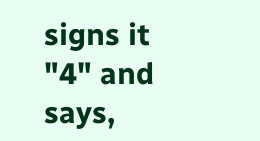signs it "4" and says,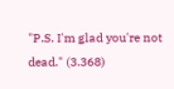"P.S. I'm glad you're not dead." (3.368)